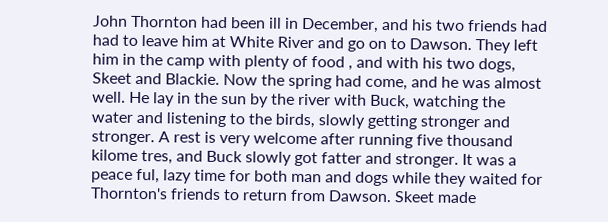John Thornton had been ill in December, and his two friends had had to leave him at White River and go on to Dawson. They left him in the camp with plenty of food , and with his two dogs, Skeet and Blackie. Now the spring had come, and he was almost well. He lay in the sun by the river with Buck, watching the water and listening to the birds, slowly getting stronger and stronger. A rest is very welcome after running five thousand kilome tres, and Buck slowly got fatter and stronger. It was a peace ful, lazy time for both man and dogs while they waited for Thornton's friends to return from Dawson. Skeet made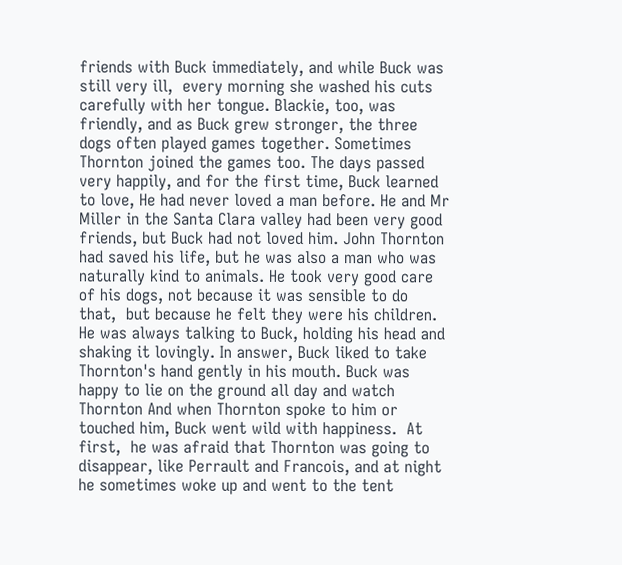friends with Buck immediately, and while Buck was still very ill,  every morning she washed his cuts carefully with her tongue. Blackie, too, was friendly, and as Buck grew stronger, the three dogs often played games together. Sometimes Thornton joined the games too. The days passed very happily, and for the first time, Buck learned to love, He had never loved a man before. He and Mr Miller in the Santa Clara valley had been very good friends, but Buck had not loved him. John Thornton had saved his life, but he was also a man who was naturally kind to animals. He took very good care of his dogs, not because it was sensible to do that,  but because he felt they were his children.  He was always talking to Buck, holding his head and shaking it lovingly. In answer, Buck liked to take Thornton's hand gently in his mouth. Buck was happy to lie on the ground all day and watch Thornton And when Thornton spoke to him or touched him, Buck went wild with happiness.  At first,  he was afraid that Thornton was going to disappear, like Perrault and Francois, and at night he sometimes woke up and went to the tent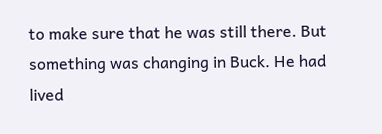to make sure that he was still there. But something was changing in Buck. He had lived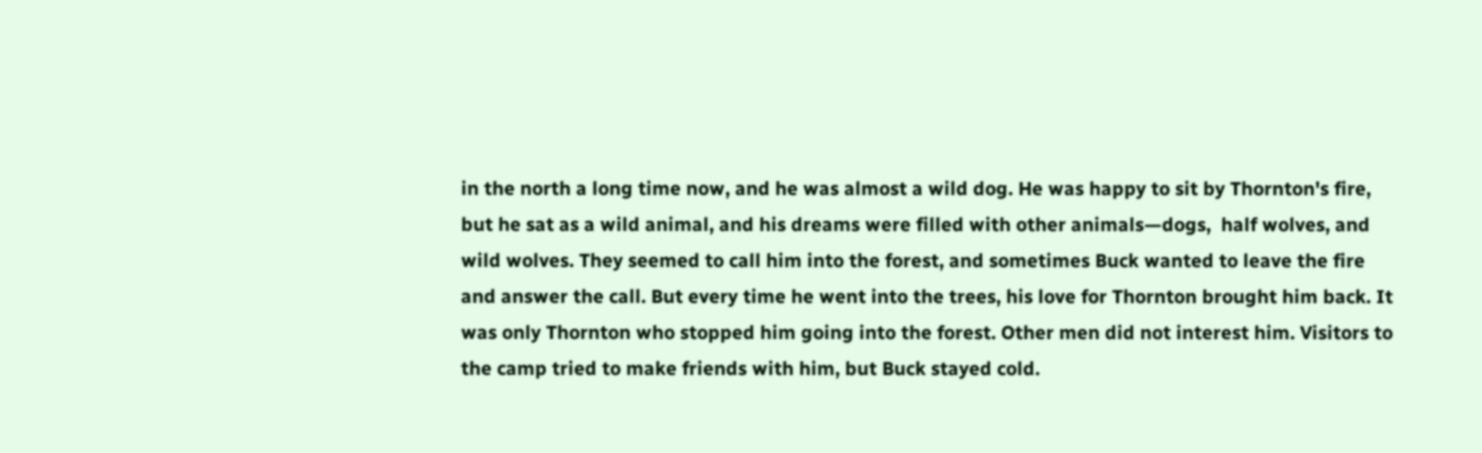in the north a long time now, and he was almost a wild dog. He was happy to sit by Thornton's fire, but he sat as a wild animal, and his dreams were filled with other animals—dogs,  half wolves, and wild wolves. They seemed to call him into the forest, and sometimes Buck wanted to leave the fire and answer the call. But every time he went into the trees, his love for Thornton brought him back. It was only Thornton who stopped him going into the forest. Other men did not interest him. Visitors to the camp tried to make friends with him, but Buck stayed cold.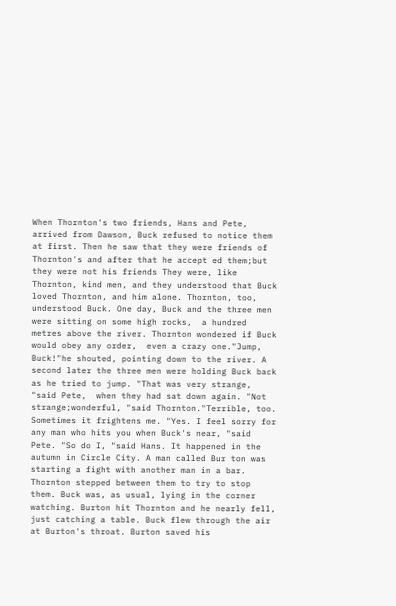When Thornton's two friends, Hans and Pete, arrived from Dawson, Buck refused to notice them at first. Then he saw that they were friends of Thornton's and after that he accept ed them;but they were not his friends They were, like Thornton, kind men, and they understood that Buck loved Thornton, and him alone. Thornton, too, understood Buck. One day, Buck and the three men were sitting on some high rocks,  a hundred metres above the river. Thornton wondered if Buck would obey any order,  even a crazy one."Jump, Buck!"he shouted, pointing down to the river. A second later the three men were holding Buck back as he tried to jump. "That was very strange, "said Pete,  when they had sat down again. "Not strange;wonderful, "said Thornton."Terrible, too. Sometimes it frightens me. "Yes. I feel sorry for any man who hits you when Buck's near, "said Pete. "So do I, "said Hans. It happened in the autumn in Circle City. A man called Bur ton was starting a fight with another man in a bar. Thornton stepped between them to try to stop them. Buck was, as usual, lying in the corner watching. Burton hit Thornton and he nearly fell, just catching a table. Buck flew through the air at Burton's throat. Burton saved his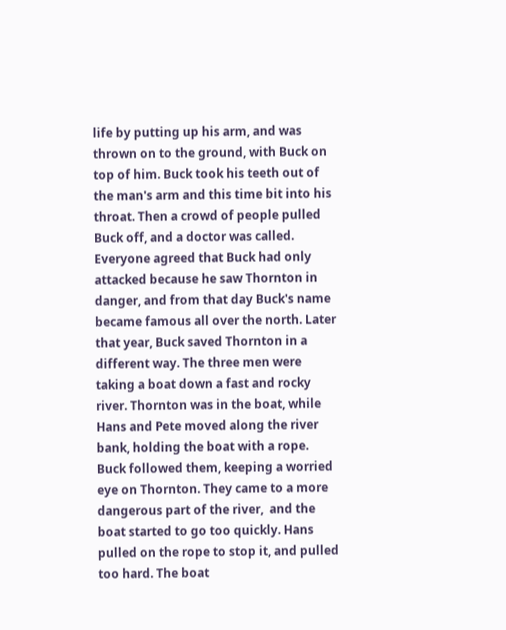life by putting up his arm, and was thrown on to the ground, with Buck on top of him. Buck took his teeth out of the man's arm and this time bit into his throat. Then a crowd of people pulled Buck off, and a doctor was called. Everyone agreed that Buck had only attacked because he saw Thornton in danger, and from that day Buck's name became famous all over the north. Later that year, Buck saved Thornton in a different way. The three men were taking a boat down a fast and rocky river. Thornton was in the boat, while Hans and Pete moved along the river bank, holding the boat with a rope. Buck followed them, keeping a worried eye on Thornton. They came to a more dangerous part of the river,  and the boat started to go too quickly. Hans pulled on the rope to stop it, and pulled too hard. The boat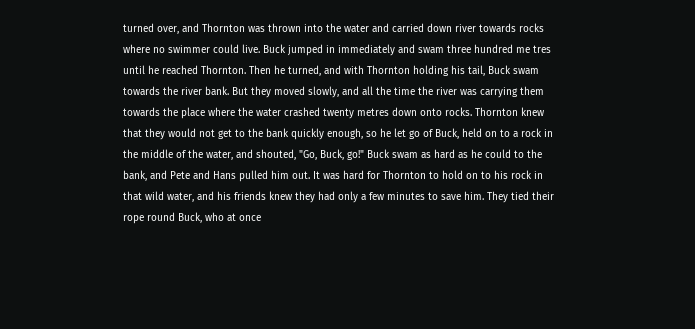turned over, and Thornton was thrown into the water and carried down river towards rocks where no swimmer could live. Buck jumped in immediately and swam three hundred me tres until he reached Thornton. Then he turned, and with Thornton holding his tail, Buck swam towards the river bank. But they moved slowly, and all the time the river was carrying them towards the place where the water crashed twenty metres down onto rocks. Thornton knew that they would not get to the bank quickly enough, so he let go of Buck, held on to a rock in the middle of the water, and shouted, "Go, Buck, go!" Buck swam as hard as he could to the bank, and Pete and Hans pulled him out. It was hard for Thornton to hold on to his rock in that wild water, and his friends knew they had only a few minutes to save him. They tied their rope round Buck, who at once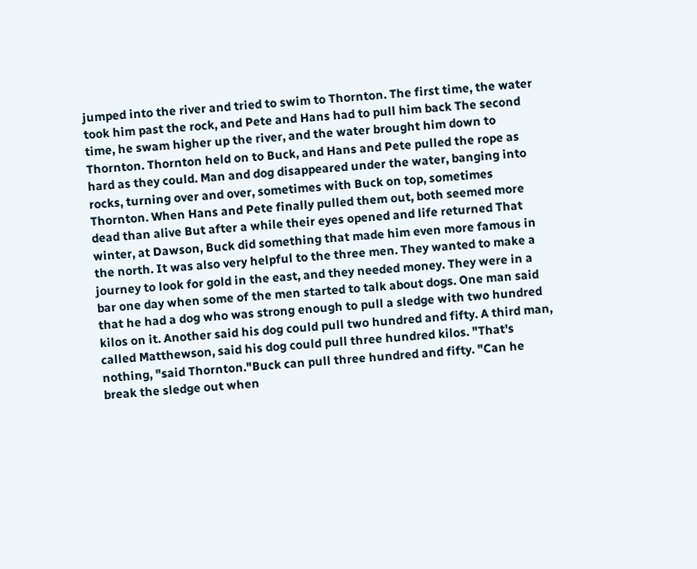jumped into the river and tried to swim to Thornton. The first time, the water took him past the rock, and Pete and Hans had to pull him back The second time, he swam higher up the river, and the water brought him down to Thornton. Thornton held on to Buck, and Hans and Pete pulled the rope as hard as they could. Man and dog disappeared under the water, banging into rocks, turning over and over, sometimes with Buck on top, sometimes Thornton. When Hans and Pete finally pulled them out, both seemed more dead than alive But after a while their eyes opened and life returned That winter, at Dawson, Buck did something that made him even more famous in the north. It was also very helpful to the three men. They wanted to make a journey to look for gold in the east, and they needed money. They were in a bar one day when some of the men started to talk about dogs. One man said that he had a dog who was strong enough to pull a sledge with two hundred kilos on it. Another said his dog could pull two hundred and fifty. A third man, called Matthewson, said his dog could pull three hundred kilos. "That's nothing, "said Thornton."Buck can pull three hundred and fifty. "Can he break the sledge out when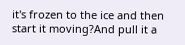it's frozen to the ice and then start it moving?And pull it a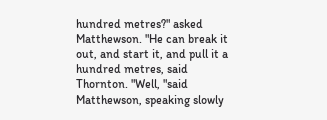hundred metres?" asked Matthewson. "He can break it out, and start it, and pull it a hundred metres, said Thornton. "Well, "said Matthewson, speaking slowly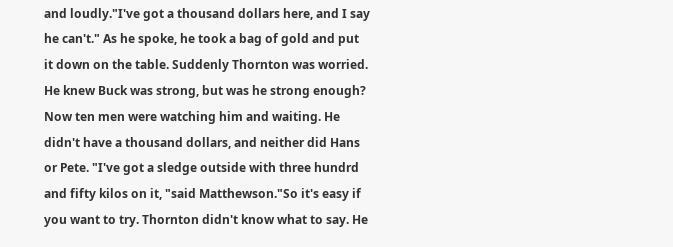and loudly."I've got a thousand dollars here, and I say he can't." As he spoke, he took a bag of gold and put it down on the table. Suddenly Thornton was worried. He knew Buck was strong, but was he strong enough? Now ten men were watching him and waiting. He didn't have a thousand dollars, and neither did Hans or Pete. "I've got a sledge outside with three hundrd and fifty kilos on it, "said Matthewson."So it's easy if you want to try. Thornton didn't know what to say. He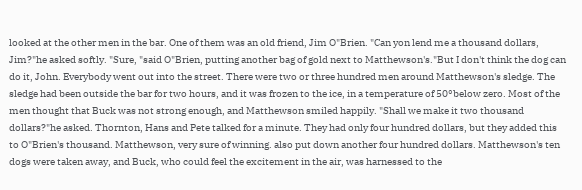looked at the other men in the bar. One of them was an old friend, Jim O"Brien. "Can yon lend me a thousand dollars, Jim?"he asked softly. "Sure, "said O"Brien, putting another bag of gold next to Matthewson's."But I don't think the dog can do it, John. Everybody went out into the street. There were two or three hundred men around Matthewson's sledge. The sledge had been outside the bar for two hours, and it was frozen to the ice, in a temperature of 50°below zero. Most of the men thought that Buck was not strong enough, and Matthewson smiled happily. "Shall we make it two thousand dollars?"he asked. Thornton, Hans and Pete talked for a minute. They had only four hundred dollars, but they added this to O"Brien's thousand. Matthewson, very sure of winning. also put down another four hundred dollars. Matthewson's ten dogs were taken away, and Buck, who could feel the excitement in the air, was harnessed to the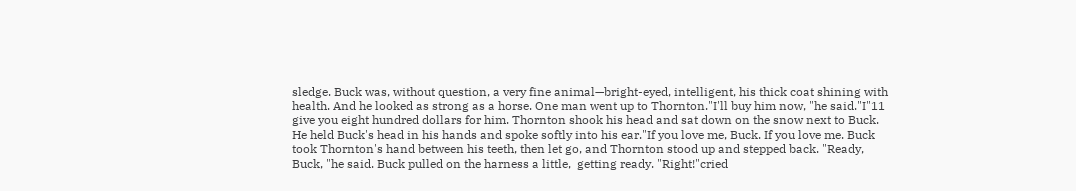sledge. Buck was, without question, a very fine animal—bright-eyed, intelligent, his thick coat shining with health. And he looked as strong as a horse. One man went up to Thornton."I'll buy him now, "he said."I"11 give you eight hundred dollars for him. Thornton shook his head and sat down on the snow next to Buck. He held Buck's head in his hands and spoke softly into his ear."If you love me, Buck. If you love me. Buck took Thornton's hand between his teeth, then let go, and Thornton stood up and stepped back. "Ready, Buck, "he said. Buck pulled on the harness a little,  getting ready. "Right!"cried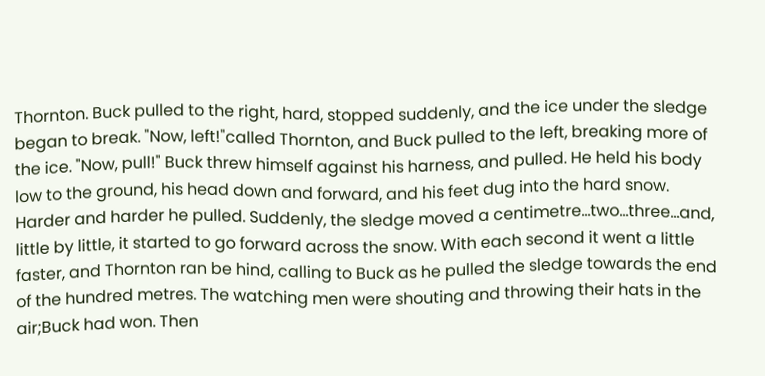Thornton. Buck pulled to the right, hard, stopped suddenly, and the ice under the sledge began to break. "Now, left!"called Thornton, and Buck pulled to the left, breaking more of the ice. "Now, pull!" Buck threw himself against his harness, and pulled. He held his body low to the ground, his head down and forward, and his feet dug into the hard snow. Harder and harder he pulled. Suddenly, the sledge moved a centimetre…two…three…and, little by little, it started to go forward across the snow. With each second it went a little faster, and Thornton ran be hind, calling to Buck as he pulled the sledge towards the end of the hundred metres. The watching men were shouting and throwing their hats in the air;Buck had won. Then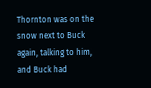Thornton was on the snow next to Buck again, talking to him, and Buck had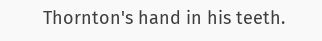Thornton's hand in his teeth.